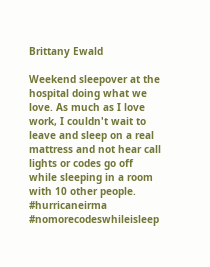Brittany Ewald

Weekend sleepover at the hospital doing what we love. As much as I love work, I couldn't wait to leave and sleep on a real mattress and not hear call lights or codes go off while sleeping in a room with 10 other people. #hurricaneirma #nomorecodeswhileisleep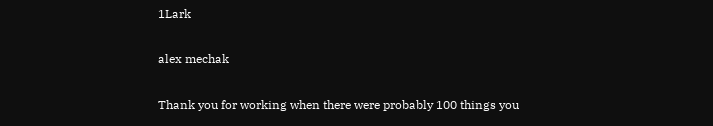1Lark

alex mechak

Thank you for working when there were probably 100 things you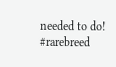needed to do! #rarebreed